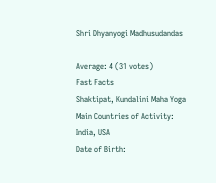Shri Dhyanyogi Madhusudandas

Average: 4 (31 votes)
Fast Facts
Shaktipat, Kundalini Maha Yoga
Main Countries of Activity:
India, USA
Date of Birth: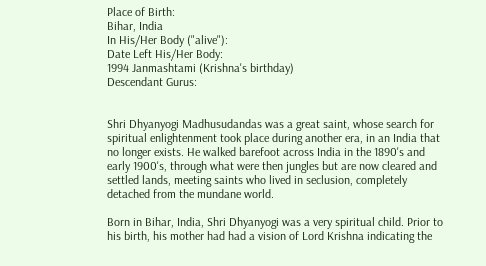Place of Birth:
Bihar, India
In His/Her Body ("alive"):
Date Left His/Her Body:
1994 Janmashtami (Krishna's birthday)
Descendant Gurus:


Shri Dhyanyogi Madhusudandas was a great saint, whose search for spiritual enlightenment took place during another era, in an India that no longer exists. He walked barefoot across India in the 1890's and early 1900's, through what were then jungles but are now cleared and settled lands, meeting saints who lived in seclusion, completely detached from the mundane world.

Born in Bihar, India, Shri Dhyanyogi was a very spiritual child. Prior to his birth, his mother had had a vision of Lord Krishna indicating the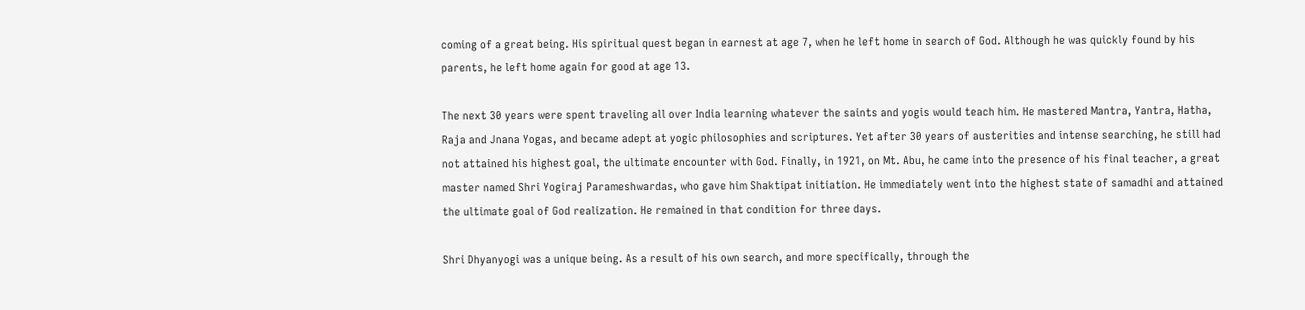coming of a great being. His spiritual quest began in earnest at age 7, when he left home in search of God. Although he was quickly found by his parents, he left home again for good at age 13.

The next 30 years were spent traveling all over India learning whatever the saints and yogis would teach him. He mastered Mantra, Yantra, Hatha, Raja and Jnana Yogas, and became adept at yogic philosophies and scriptures. Yet after 30 years of austerities and intense searching, he still had not attained his highest goal, the ultimate encounter with God. Finally, in 1921, on Mt. Abu, he came into the presence of his final teacher, a great master named Shri Yogiraj Parameshwardas, who gave him Shaktipat initiation. He immediately went into the highest state of samadhi and attained the ultimate goal of God realization. He remained in that condition for three days.

Shri Dhyanyogi was a unique being. As a result of his own search, and more specifically, through the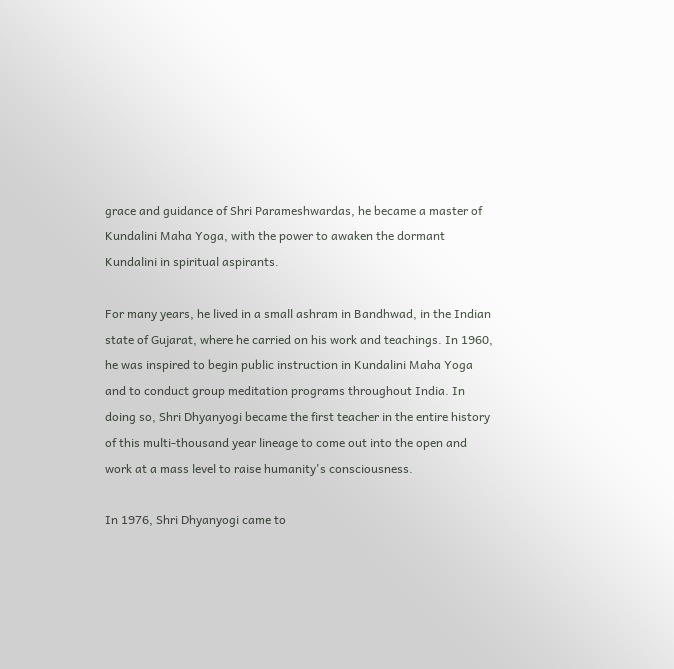grace and guidance of Shri Parameshwardas, he became a master of Kundalini Maha Yoga, with the power to awaken the dormant Kundalini in spiritual aspirants.

For many years, he lived in a small ashram in Bandhwad, in the Indian state of Gujarat, where he carried on his work and teachings. In 1960, he was inspired to begin public instruction in Kundalini Maha Yoga and to conduct group meditation programs throughout India. In doing so, Shri Dhyanyogi became the first teacher in the entire history of this multi-thousand year lineage to come out into the open and work at a mass level to raise humanity's consciousness.

In 1976, Shri Dhyanyogi came to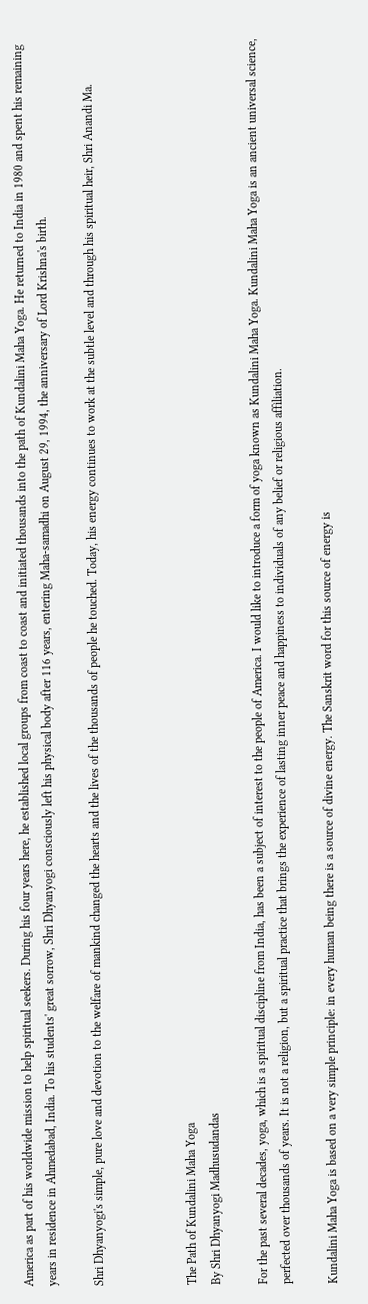America as part of his worldwide mission to help spiritual seekers. During his four years here, he established local groups from coast to coast and initiated thousands into the path of Kundalini Maha Yoga. He returned to India in 1980 and spent his remaining years in residence in Ahmedabad, India. To his students' great sorrow, Shri Dhyanyogi consciously left his physical body after 116 years, entering Maha-samadhi on August 29, 1994, the anniversary of Lord Krishna's birth.

Shri Dhyanyogi's simple, pure love and devotion to the welfare of mankind changed the hearts and the lives of the thousands of people he touched. Today, his energy continues to work at the subtle level and through his spiritual heir, Shri Anandi Ma.



The Path of Kundalini Maha Yoga
By Shri Dhyanyogi Madhusudandas

For the past several decades, yoga, which is a spiritual discipline from India, has been a subject of interest to the people of America. I would like to introduce a form of yoga known as Kundalini Maha Yoga. Kundalini Maha Yoga is an ancient universal science, perfected over thousands of years. It is not a religion, but a spiritual practice that brings the experience of lasting inner peace and happiness to individuals of any belief or religious affiliation.

Kundalini Maha Yoga is based on a very simple principle: in every human being there is a source of divine energy. The Sanskrit word for this source of energy is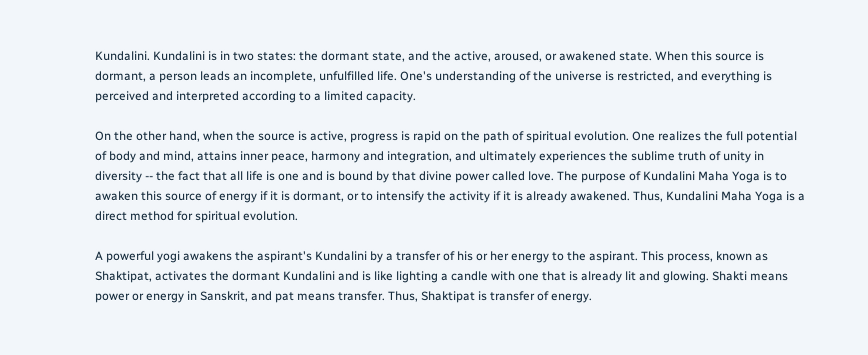Kundalini. Kundalini is in two states: the dormant state, and the active, aroused, or awakened state. When this source is dormant, a person leads an incomplete, unfulfilled life. One's understanding of the universe is restricted, and everything is perceived and interpreted according to a limited capacity.

On the other hand, when the source is active, progress is rapid on the path of spiritual evolution. One realizes the full potential of body and mind, attains inner peace, harmony and integration, and ultimately experiences the sublime truth of unity in diversity -- the fact that all life is one and is bound by that divine power called love. The purpose of Kundalini Maha Yoga is to awaken this source of energy if it is dormant, or to intensify the activity if it is already awakened. Thus, Kundalini Maha Yoga is a direct method for spiritual evolution.

A powerful yogi awakens the aspirant's Kundalini by a transfer of his or her energy to the aspirant. This process, known as Shaktipat, activates the dormant Kundalini and is like lighting a candle with one that is already lit and glowing. Shakti means power or energy in Sanskrit, and pat means transfer. Thus, Shaktipat is transfer of energy.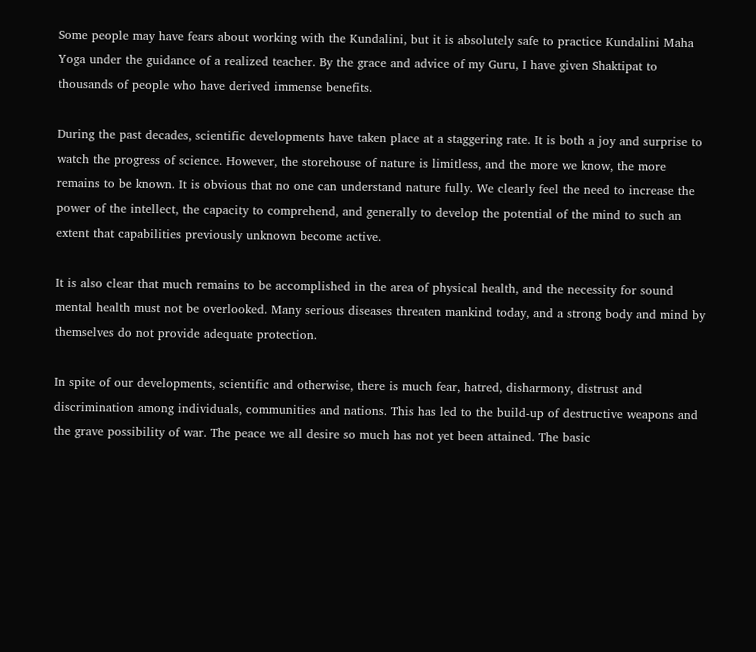Some people may have fears about working with the Kundalini, but it is absolutely safe to practice Kundalini Maha Yoga under the guidance of a realized teacher. By the grace and advice of my Guru, I have given Shaktipat to thousands of people who have derived immense benefits.

During the past decades, scientific developments have taken place at a staggering rate. It is both a joy and surprise to watch the progress of science. However, the storehouse of nature is limitless, and the more we know, the more remains to be known. It is obvious that no one can understand nature fully. We clearly feel the need to increase the power of the intellect, the capacity to comprehend, and generally to develop the potential of the mind to such an extent that capabilities previously unknown become active.

It is also clear that much remains to be accomplished in the area of physical health, and the necessity for sound mental health must not be overlooked. Many serious diseases threaten mankind today, and a strong body and mind by themselves do not provide adequate protection.

In spite of our developments, scientific and otherwise, there is much fear, hatred, disharmony, distrust and discrimination among individuals, communities and nations. This has led to the build-up of destructive weapons and the grave possibility of war. The peace we all desire so much has not yet been attained. The basic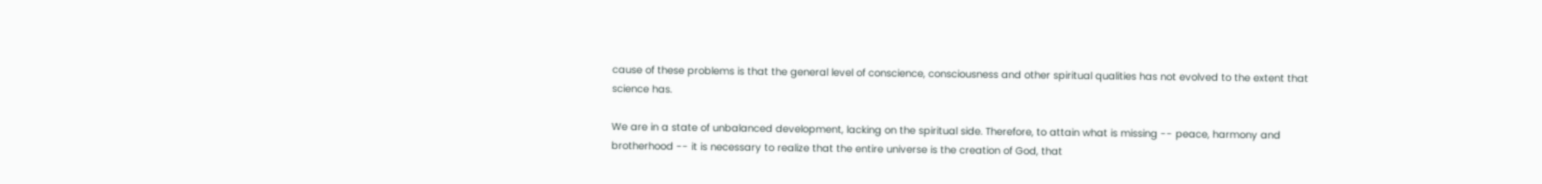cause of these problems is that the general level of conscience, consciousness and other spiritual qualities has not evolved to the extent that science has.

We are in a state of unbalanced development, lacking on the spiritual side. Therefore, to attain what is missing -- peace, harmony and brotherhood -- it is necessary to realize that the entire universe is the creation of God, that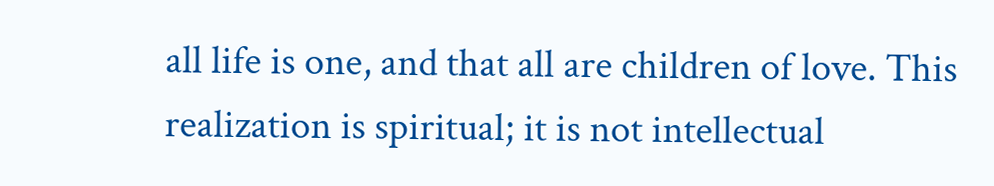all life is one, and that all are children of love. This realization is spiritual; it is not intellectual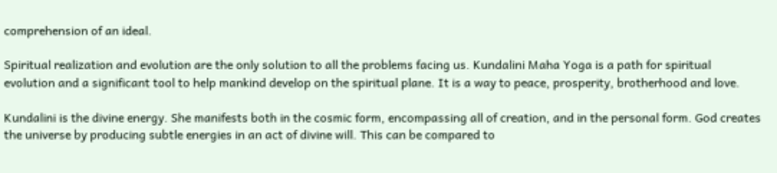comprehension of an ideal.

Spiritual realization and evolution are the only solution to all the problems facing us. Kundalini Maha Yoga is a path for spiritual evolution and a significant tool to help mankind develop on the spiritual plane. It is a way to peace, prosperity, brotherhood and love.

Kundalini is the divine energy. She manifests both in the cosmic form, encompassing all of creation, and in the personal form. God creates the universe by producing subtle energies in an act of divine will. This can be compared to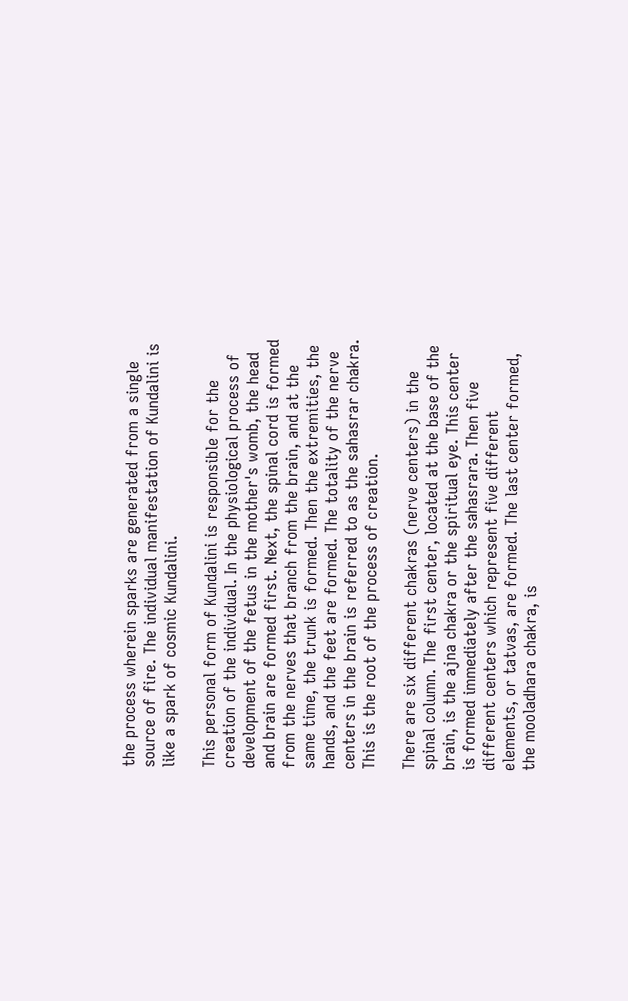the process wherein sparks are generated from a single source of fire. The individual manifestation of Kundalini is like a spark of cosmic Kundalini.

This personal form of Kundalini is responsible for the creation of the individual. In the physiological process of development of the fetus in the mother's womb, the head and brain are formed first. Next, the spinal cord is formed from the nerves that branch from the brain, and at the same time, the trunk is formed. Then the extremities, the hands, and the feet are formed. The totality of the nerve centers in the brain is referred to as the sahasrar chakra. This is the root of the process of creation.

There are six different chakras (nerve centers) in the spinal column. The first center, located at the base of the brain, is the ajna chakra or the spiritual eye. This center is formed immediately after the sahasrara. Then five different centers which represent five different elements, or tatvas, are formed. The last center formed, the mooladhara chakra, is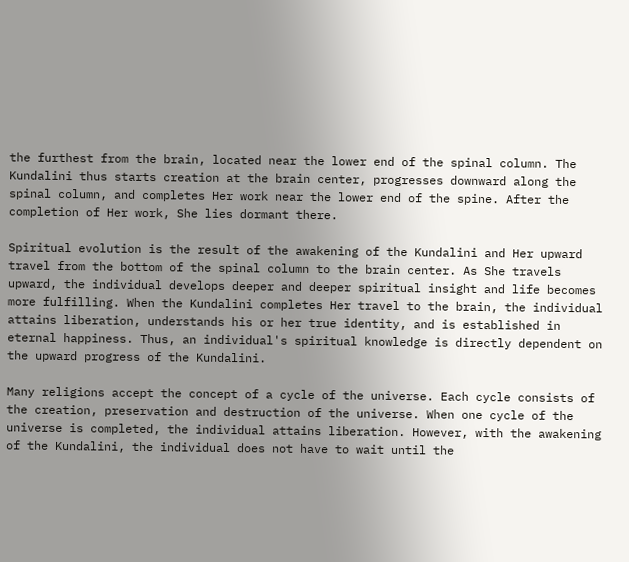the furthest from the brain, located near the lower end of the spinal column. The Kundalini thus starts creation at the brain center, progresses downward along the spinal column, and completes Her work near the lower end of the spine. After the completion of Her work, She lies dormant there.

Spiritual evolution is the result of the awakening of the Kundalini and Her upward travel from the bottom of the spinal column to the brain center. As She travels upward, the individual develops deeper and deeper spiritual insight and life becomes more fulfilling. When the Kundalini completes Her travel to the brain, the individual attains liberation, understands his or her true identity, and is established in eternal happiness. Thus, an individual's spiritual knowledge is directly dependent on the upward progress of the Kundalini.

Many religions accept the concept of a cycle of the universe. Each cycle consists of the creation, preservation and destruction of the universe. When one cycle of the universe is completed, the individual attains liberation. However, with the awakening of the Kundalini, the individual does not have to wait until the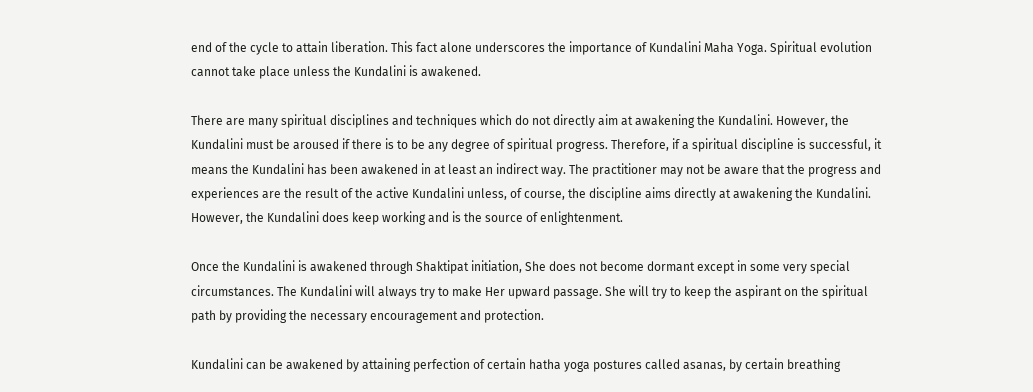end of the cycle to attain liberation. This fact alone underscores the importance of Kundalini Maha Yoga. Spiritual evolution cannot take place unless the Kundalini is awakened.

There are many spiritual disciplines and techniques which do not directly aim at awakening the Kundalini. However, the Kundalini must be aroused if there is to be any degree of spiritual progress. Therefore, if a spiritual discipline is successful, it means the Kundalini has been awakened in at least an indirect way. The practitioner may not be aware that the progress and experiences are the result of the active Kundalini unless, of course, the discipline aims directly at awakening the Kundalini. However, the Kundalini does keep working and is the source of enlightenment.

Once the Kundalini is awakened through Shaktipat initiation, She does not become dormant except in some very special circumstances. The Kundalini will always try to make Her upward passage. She will try to keep the aspirant on the spiritual path by providing the necessary encouragement and protection.

Kundalini can be awakened by attaining perfection of certain hatha yoga postures called asanas, by certain breathing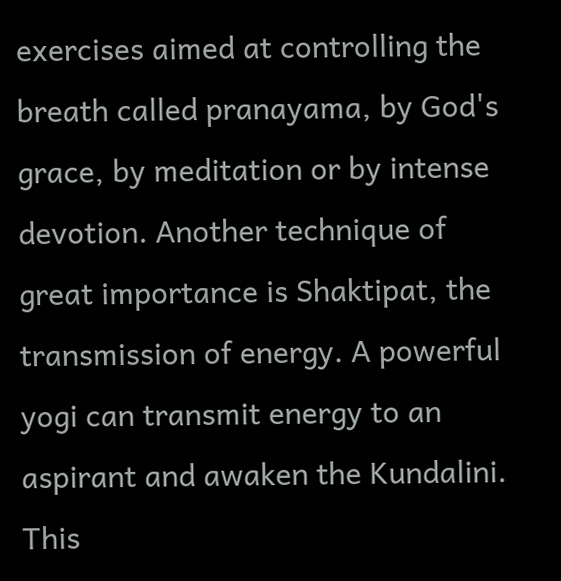exercises aimed at controlling the breath called pranayama, by God's grace, by meditation or by intense devotion. Another technique of great importance is Shaktipat, the transmission of energy. A powerful yogi can transmit energy to an aspirant and awaken the Kundalini. This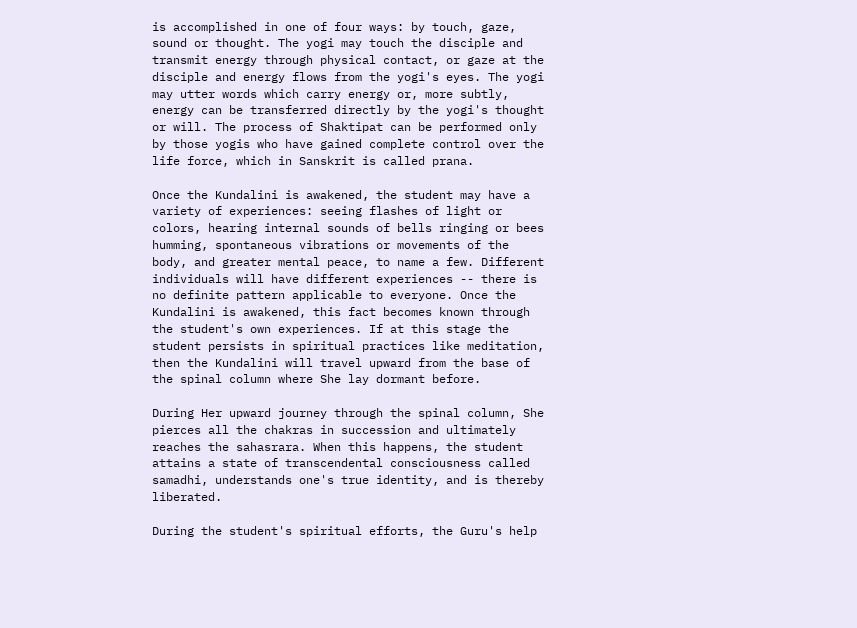is accomplished in one of four ways: by touch, gaze, sound or thought. The yogi may touch the disciple and transmit energy through physical contact, or gaze at the disciple and energy flows from the yogi's eyes. The yogi may utter words which carry energy or, more subtly, energy can be transferred directly by the yogi's thought or will. The process of Shaktipat can be performed only by those yogis who have gained complete control over the life force, which in Sanskrit is called prana.

Once the Kundalini is awakened, the student may have a variety of experiences: seeing flashes of light or colors, hearing internal sounds of bells ringing or bees humming, spontaneous vibrations or movements of the body, and greater mental peace, to name a few. Different individuals will have different experiences -- there is no definite pattern applicable to everyone. Once the Kundalini is awakened, this fact becomes known through the student's own experiences. If at this stage the student persists in spiritual practices like meditation, then the Kundalini will travel upward from the base of the spinal column where She lay dormant before.

During Her upward journey through the spinal column, She pierces all the chakras in succession and ultimately reaches the sahasrara. When this happens, the student attains a state of transcendental consciousness called samadhi, understands one's true identity, and is thereby liberated.

During the student's spiritual efforts, the Guru's help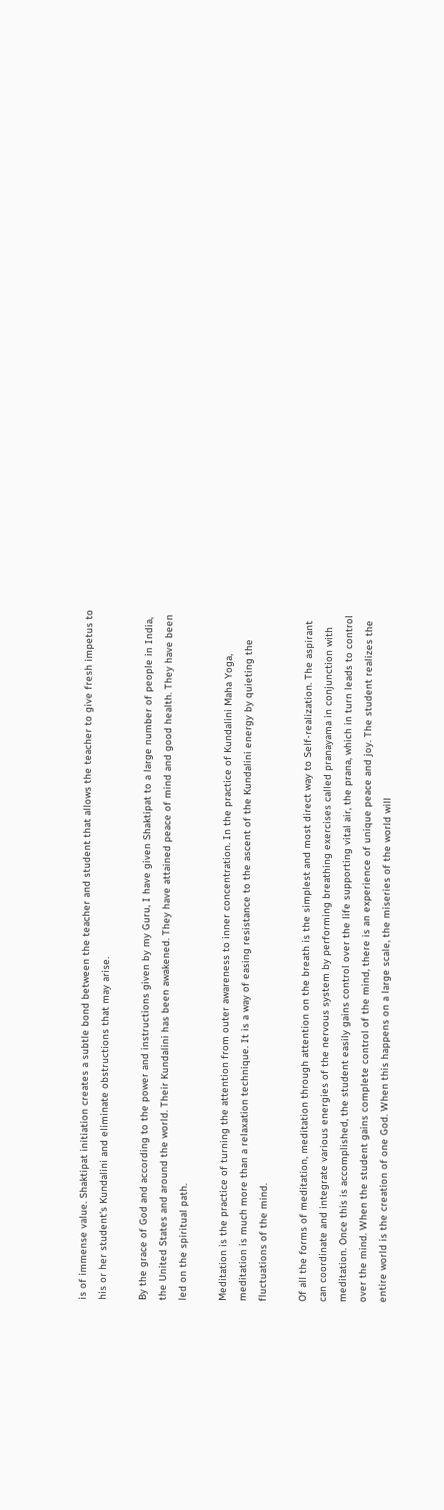is of immense value. Shaktipat initiation creates a subtle bond between the teacher and student that allows the teacher to give fresh impetus to his or her student's Kundalini and eliminate obstructions that may arise.

By the grace of God and according to the power and instructions given by my Guru, I have given Shaktipat to a large number of people in India, the United States and around the world. Their Kundalini has been awakened. They have attained peace of mind and good health. They have been led on the spiritual path.

Meditation is the practice of turning the attention from outer awareness to inner concentration. In the practice of Kundalini Maha Yoga, meditation is much more than a relaxation technique. It is a way of easing resistance to the ascent of the Kundalini energy by quieting the fluctuations of the mind.

Of all the forms of meditation, meditation through attention on the breath is the simplest and most direct way to Self-realization. The aspirant can coordinate and integrate various energies of the nervous system by performing breathing exercises called pranayama in conjunction with meditation. Once this is accomplished, the student easily gains control over the life supporting vital air, the prana, which in turn leads to control over the mind. When the student gains complete control of the mind, there is an experience of unique peace and joy. The student realizes the entire world is the creation of one God. When this happens on a large scale, the miseries of the world will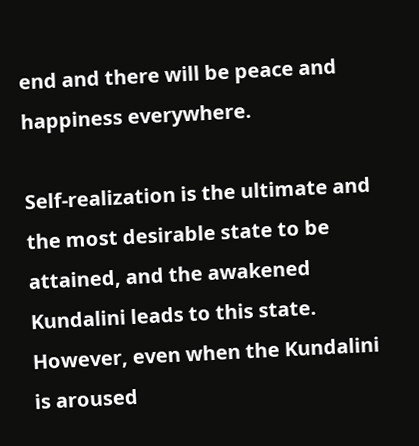end and there will be peace and happiness everywhere.

Self-realization is the ultimate and the most desirable state to be attained, and the awakened Kundalini leads to this state. However, even when the Kundalini is aroused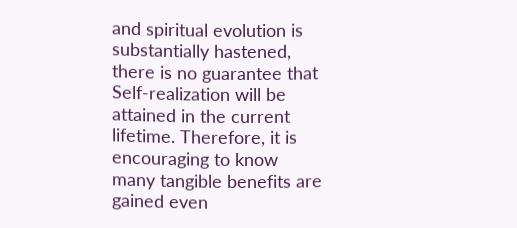and spiritual evolution is substantially hastened, there is no guarantee that Self-realization will be attained in the current lifetime. Therefore, it is encouraging to know many tangible benefits are gained even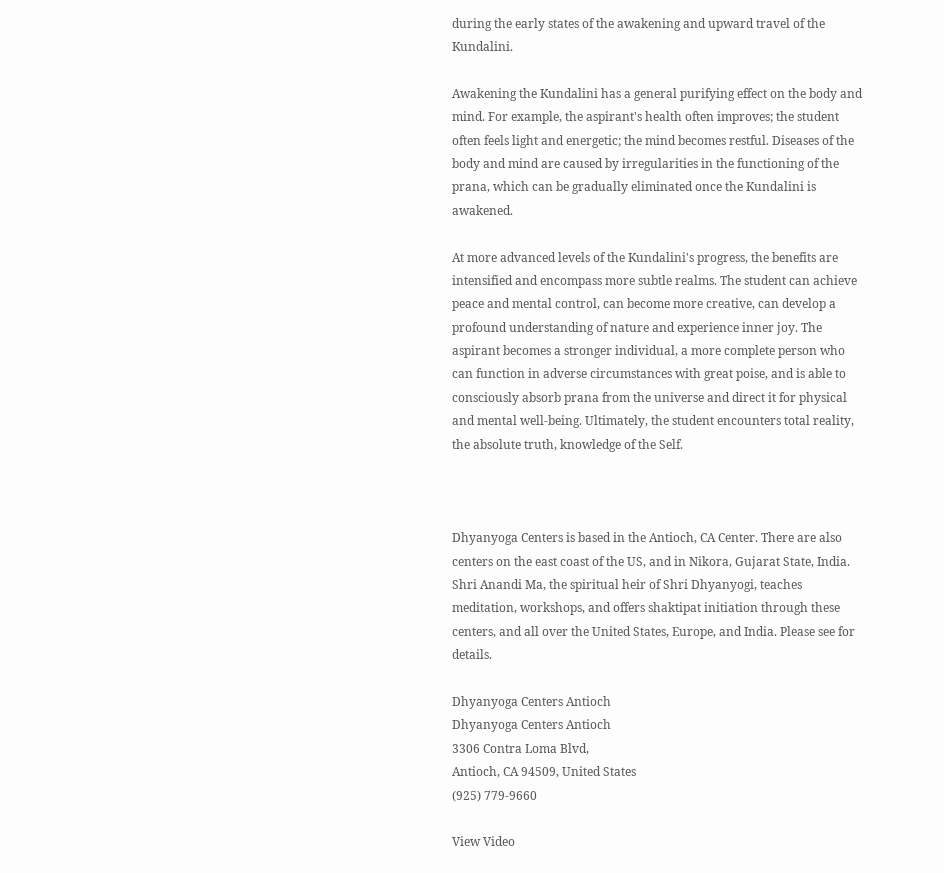during the early states of the awakening and upward travel of the Kundalini.

Awakening the Kundalini has a general purifying effect on the body and mind. For example, the aspirant's health often improves; the student often feels light and energetic; the mind becomes restful. Diseases of the body and mind are caused by irregularities in the functioning of the prana, which can be gradually eliminated once the Kundalini is awakened.

At more advanced levels of the Kundalini's progress, the benefits are intensified and encompass more subtle realms. The student can achieve peace and mental control, can become more creative, can develop a profound understanding of nature and experience inner joy. The aspirant becomes a stronger individual, a more complete person who can function in adverse circumstances with great poise, and is able to consciously absorb prana from the universe and direct it for physical and mental well-being. Ultimately, the student encounters total reality, the absolute truth, knowledge of the Self.



Dhyanyoga Centers is based in the Antioch, CA Center. There are also centers on the east coast of the US, and in Nikora, Gujarat State, India. Shri Anandi Ma, the spiritual heir of Shri Dhyanyogi, teaches meditation, workshops, and offers shaktipat initiation through these centers, and all over the United States, Europe, and India. Please see for details.

Dhyanyoga Centers Antioch
Dhyanyoga Centers Antioch
3306 Contra Loma Blvd,
Antioch, CA 94509, United States
(925) 779-9660

View Video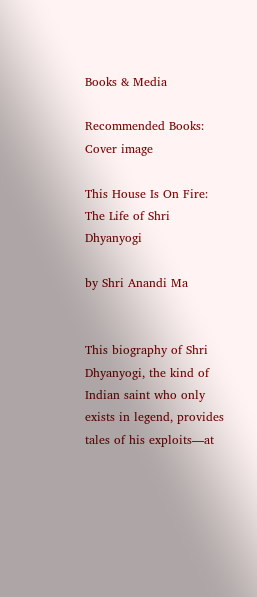Books & Media

Recommended Books:
Cover image

This House Is On Fire: The Life of Shri Dhyanyogi

by Shri Anandi Ma


This biography of Shri Dhyanyogi, the kind of Indian saint who only exists in legend, provides tales of his exploits—at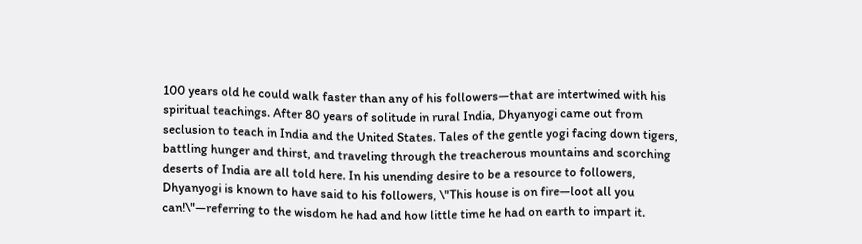100 years old he could walk faster than any of his followers—that are intertwined with his spiritual teachings. After 80 years of solitude in rural India, Dhyanyogi came out from seclusion to teach in India and the United States. Tales of the gentle yogi facing down tigers, battling hunger and thirst, and traveling through the treacherous mountains and scorching deserts of India are all told here. In his unending desire to be a resource to followers, Dhyanyogi is known to have said to his followers, \"This house is on fire—loot all you can!\"—referring to the wisdom he had and how little time he had on earth to impart it.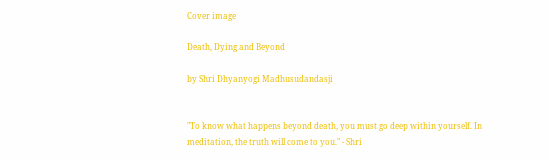Cover image

Death, Dying and Beyond

by Shri Dhyanyogi Madhusudandasji


"To know what happens beyond death, you must go deep within yourself. In meditation, the truth will come to you." - Shri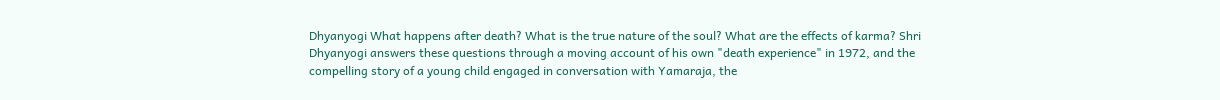Dhyanyogi What happens after death? What is the true nature of the soul? What are the effects of karma? Shri Dhyanyogi answers these questions through a moving account of his own "death experience" in 1972, and the compelling story of a young child engaged in conversation with Yamaraja, the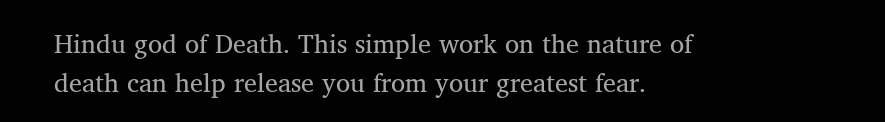Hindu god of Death. This simple work on the nature of death can help release you from your greatest fear.